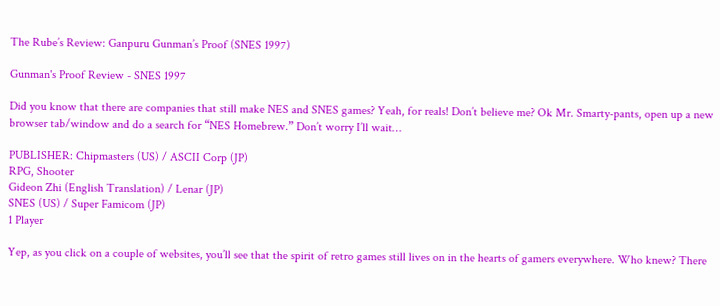The Rube’s Review: Ganpuru Gunman’s Proof (SNES 1997)

Gunman's Proof Review - SNES 1997

Did you know that there are companies that still make NES and SNES games? Yeah, for reals! Don’t believe me? Ok Mr. Smarty-pants, open up a new browser tab/window and do a search for “NES Homebrew.” Don’t worry I’ll wait…

PUBLISHER: Chipmasters (US) / ASCII Corp (JP)
RPG, Shooter
Gideon Zhi (English Translation) / Lenar (JP)
SNES (US) / Super Famicom (JP)
1 Player

Yep, as you click on a couple of websites, you’ll see that the spirit of retro games still lives on in the hearts of gamers everywhere. Who knew? There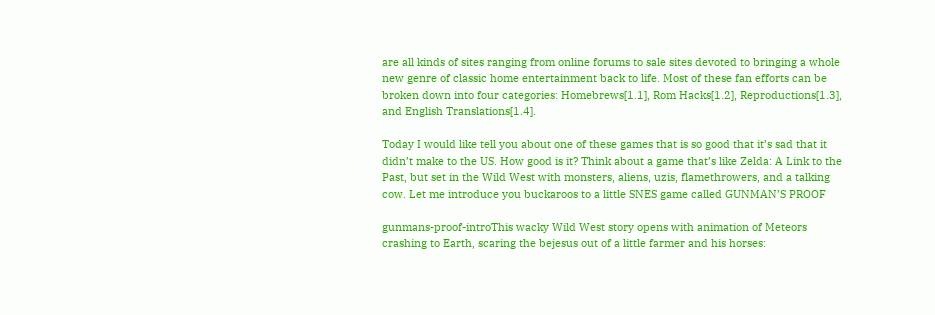are all kinds of sites ranging from online forums to sale sites devoted to bringing a whole new genre of classic home entertainment back to life. Most of these fan efforts can be broken down into four categories: Homebrews[1.1], Rom Hacks[1.2], Reproductions[1.3], and English Translations[1.4].

Today I would like tell you about one of these games that is so good that it’s sad that it didn’t make to the US. How good is it? Think about a game that’s like Zelda: A Link to the Past, but set in the Wild West with monsters, aliens, uzis, flamethrowers, and a talking cow. Let me introduce you buckaroos to a little SNES game called GUNMAN’S PROOF

gunmans-proof-introThis wacky Wild West story opens with animation of Meteors crashing to Earth, scaring the bejesus out of a little farmer and his horses: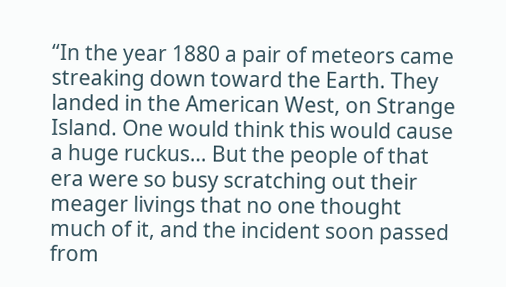“In the year 1880 a pair of meteors came streaking down toward the Earth. They landed in the American West, on Strange Island. One would think this would cause a huge ruckus… But the people of that era were so busy scratching out their meager livings that no one thought much of it, and the incident soon passed from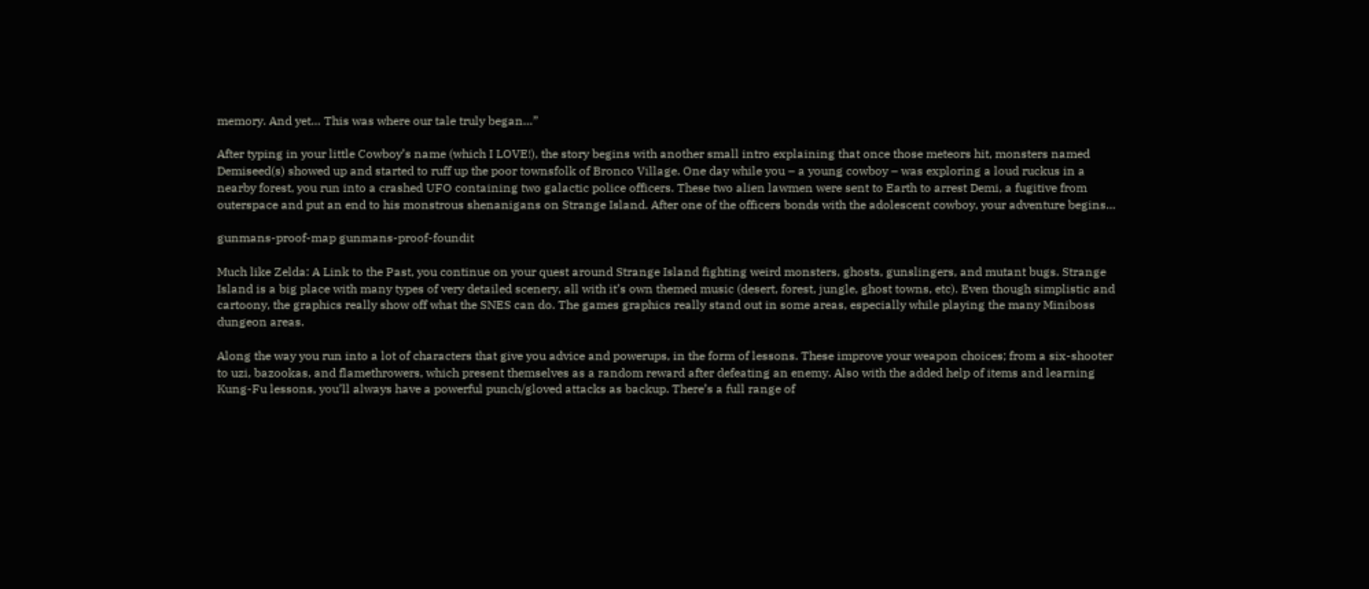memory. And yet… This was where our tale truly began…”

After typing in your little Cowboy’s name (which I LOVE!), the story begins with another small intro explaining that once those meteors hit, monsters named Demiseed(s) showed up and started to ruff up the poor townsfolk of Bronco Village. One day while you – a young cowboy – was exploring a loud ruckus in a nearby forest, you run into a crashed UFO containing two galactic police officers. These two alien lawmen were sent to Earth to arrest Demi, a fugitive from outerspace and put an end to his monstrous shenanigans on Strange Island. After one of the officers bonds with the adolescent cowboy, your adventure begins…

gunmans-proof-map gunmans-proof-foundit

Much like Zelda: A Link to the Past, you continue on your quest around Strange Island fighting weird monsters, ghosts, gunslingers, and mutant bugs. Strange Island is a big place with many types of very detailed scenery, all with it’s own themed music (desert, forest, jungle, ghost towns, etc). Even though simplistic and cartoony, the graphics really show off what the SNES can do. The games graphics really stand out in some areas, especially while playing the many Miniboss dungeon areas.

Along the way you run into a lot of characters that give you advice and powerups, in the form of lessons. These improve your weapon choices; from a six-shooter to uzi, bazookas, and flamethrowers, which present themselves as a random reward after defeating an enemy. Also with the added help of items and learning Kung-Fu lessons, you’ll always have a powerful punch/gloved attacks as backup. There’s a full range of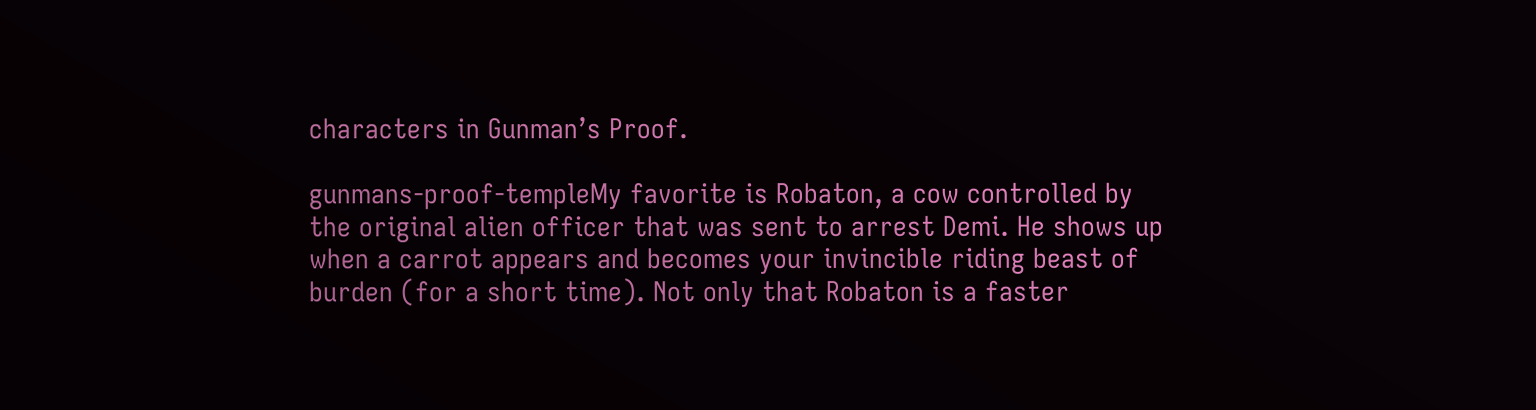characters in Gunman’s Proof.

gunmans-proof-templeMy favorite is Robaton, a cow controlled by the original alien officer that was sent to arrest Demi. He shows up when a carrot appears and becomes your invincible riding beast of burden (for a short time). Not only that Robaton is a faster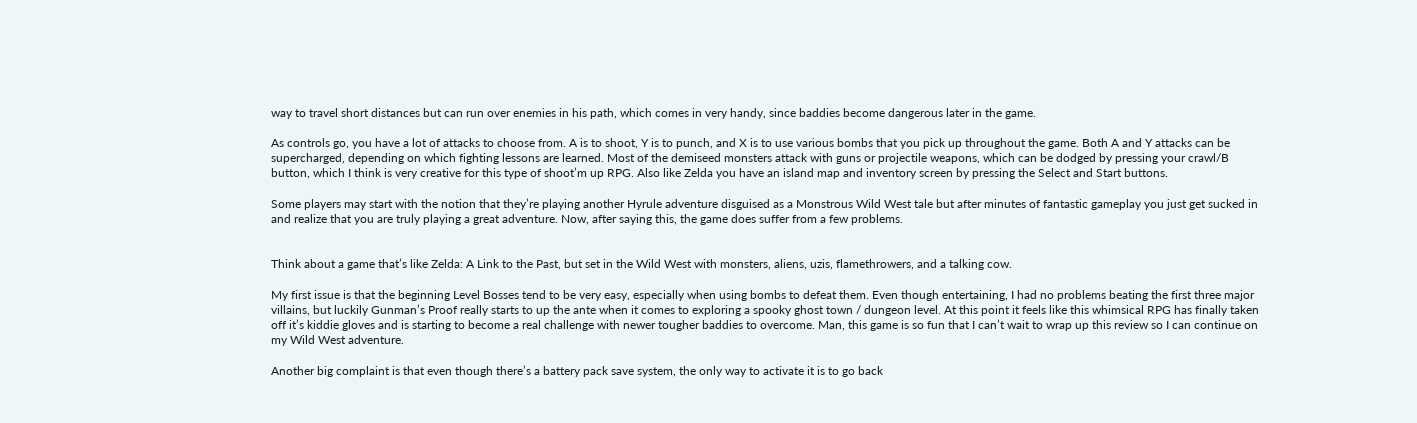way to travel short distances but can run over enemies in his path, which comes in very handy, since baddies become dangerous later in the game.

As controls go, you have a lot of attacks to choose from. A is to shoot, Y is to punch, and X is to use various bombs that you pick up throughout the game. Both A and Y attacks can be supercharged, depending on which fighting lessons are learned. Most of the demiseed monsters attack with guns or projectile weapons, which can be dodged by pressing your crawl/B button, which I think is very creative for this type of shoot’m up RPG. Also like Zelda you have an island map and inventory screen by pressing the Select and Start buttons.

Some players may start with the notion that they’re playing another Hyrule adventure disguised as a Monstrous Wild West tale but after minutes of fantastic gameplay you just get sucked in and realize that you are truly playing a great adventure. Now, after saying this, the game does suffer from a few problems.


Think about a game that’s like Zelda: A Link to the Past, but set in the Wild West with monsters, aliens, uzis, flamethrowers, and a talking cow.

My first issue is that the beginning Level Bosses tend to be very easy, especially when using bombs to defeat them. Even though entertaining, I had no problems beating the first three major villains, but luckily Gunman’s Proof really starts to up the ante when it comes to exploring a spooky ghost town / dungeon level. At this point it feels like this whimsical RPG has finally taken off it’s kiddie gloves and is starting to become a real challenge with newer tougher baddies to overcome. Man, this game is so fun that I can’t wait to wrap up this review so I can continue on my Wild West adventure.

Another big complaint is that even though there’s a battery pack save system, the only way to activate it is to go back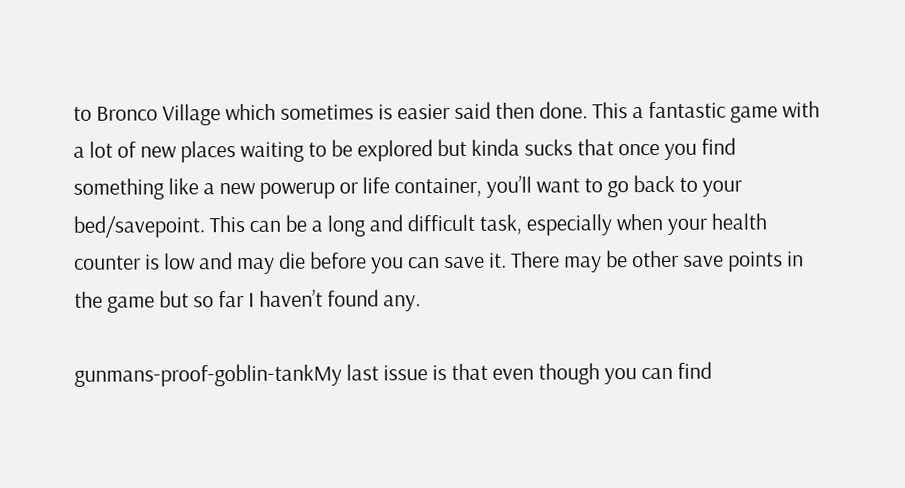to Bronco Village which sometimes is easier said then done. This a fantastic game with a lot of new places waiting to be explored but kinda sucks that once you find something like a new powerup or life container, you’ll want to go back to your bed/savepoint. This can be a long and difficult task, especially when your health counter is low and may die before you can save it. There may be other save points in the game but so far I haven’t found any.

gunmans-proof-goblin-tankMy last issue is that even though you can find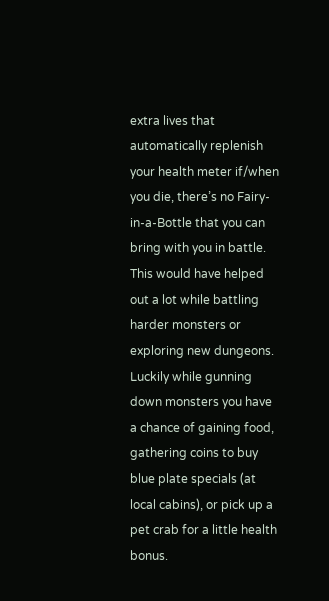extra lives that automatically replenish your health meter if/when you die, there’s no Fairy-in-a-Bottle that you can bring with you in battle. This would have helped out a lot while battling harder monsters or exploring new dungeons. Luckily while gunning down monsters you have a chance of gaining food, gathering coins to buy blue plate specials (at local cabins), or pick up a pet crab for a little health bonus.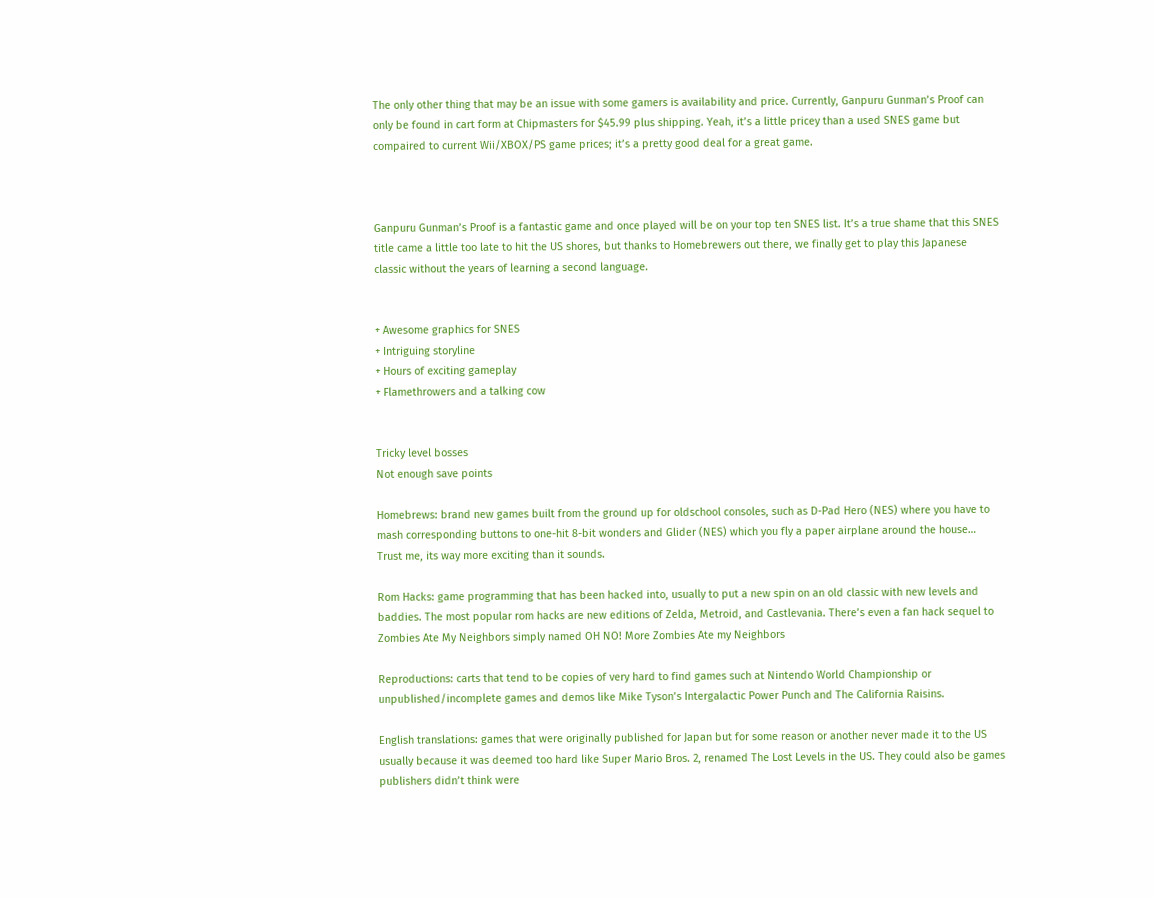The only other thing that may be an issue with some gamers is availability and price. Currently, Ganpuru Gunman’s Proof can only be found in cart form at Chipmasters for $45.99 plus shipping. Yeah, it’s a little pricey than a used SNES game but compaired to current Wii/XBOX/PS game prices; it’s a pretty good deal for a great game.



Ganpuru Gunman’s Proof is a fantastic game and once played will be on your top ten SNES list. It’s a true shame that this SNES title came a little too late to hit the US shores, but thanks to Homebrewers out there, we finally get to play this Japanese classic without the years of learning a second language.


+ Awesome graphics for SNES
+ Intriguing storyline
+ Hours of exciting gameplay
+ Flamethrowers and a talking cow


Tricky level bosses
Not enough save points

Homebrews: brand new games built from the ground up for oldschool consoles, such as D-Pad Hero (NES) where you have to mash corresponding buttons to one-hit 8-bit wonders and Glider (NES) which you fly a paper airplane around the house… Trust me, its way more exciting than it sounds.

Rom Hacks: game programming that has been hacked into, usually to put a new spin on an old classic with new levels and baddies. The most popular rom hacks are new editions of Zelda, Metroid, and Castlevania. There’s even a fan hack sequel to Zombies Ate My Neighbors simply named OH NO! More Zombies Ate my Neighbors

Reproductions: carts that tend to be copies of very hard to find games such at Nintendo World Championship or unpublished/incomplete games and demos like Mike Tyson’s Intergalactic Power Punch and The California Raisins.

English translations: games that were originally published for Japan but for some reason or another never made it to the US usually because it was deemed too hard like Super Mario Bros. 2, renamed The Lost Levels in the US. They could also be games publishers didn’t think were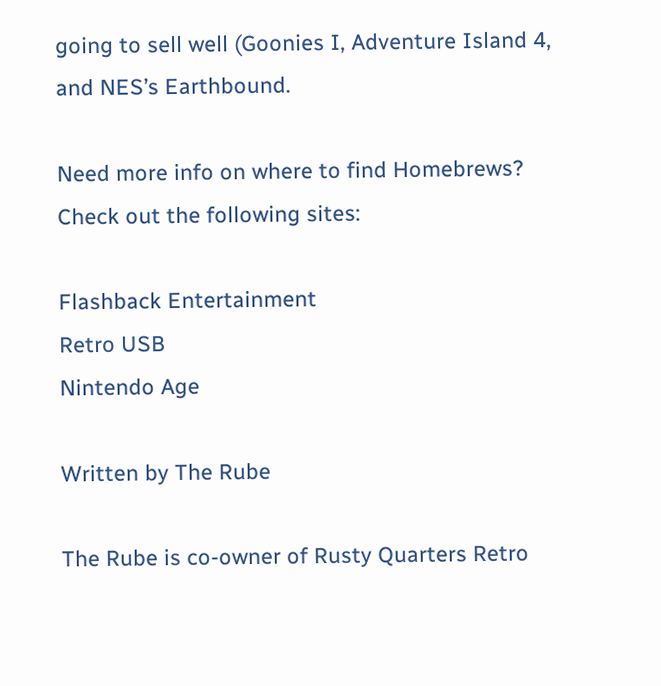going to sell well (Goonies I, Adventure Island 4, and NES’s Earthbound.

Need more info on where to find Homebrews? Check out the following sites:

Flashback Entertainment
Retro USB
Nintendo Age

Written by The Rube

The Rube is co-owner of Rusty Quarters Retro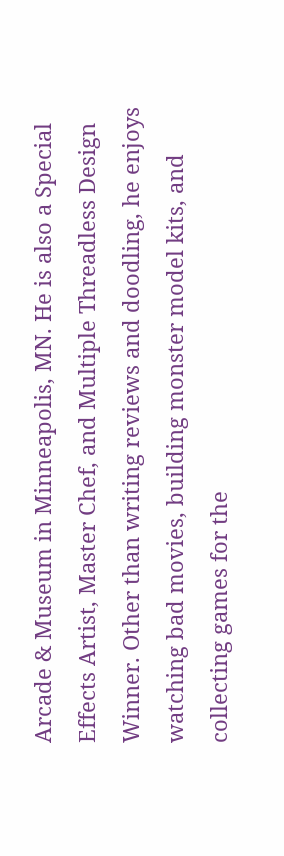Arcade & Museum in Minneapolis, MN. He is also a Special Effects Artist, Master Chef, and Multiple Threadless Design Winner. Other than writing reviews and doodling, he enjoys watching bad movies, building monster model kits, and collecting games for the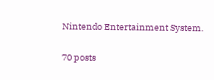Nintendo Entertainment System.

70 posts